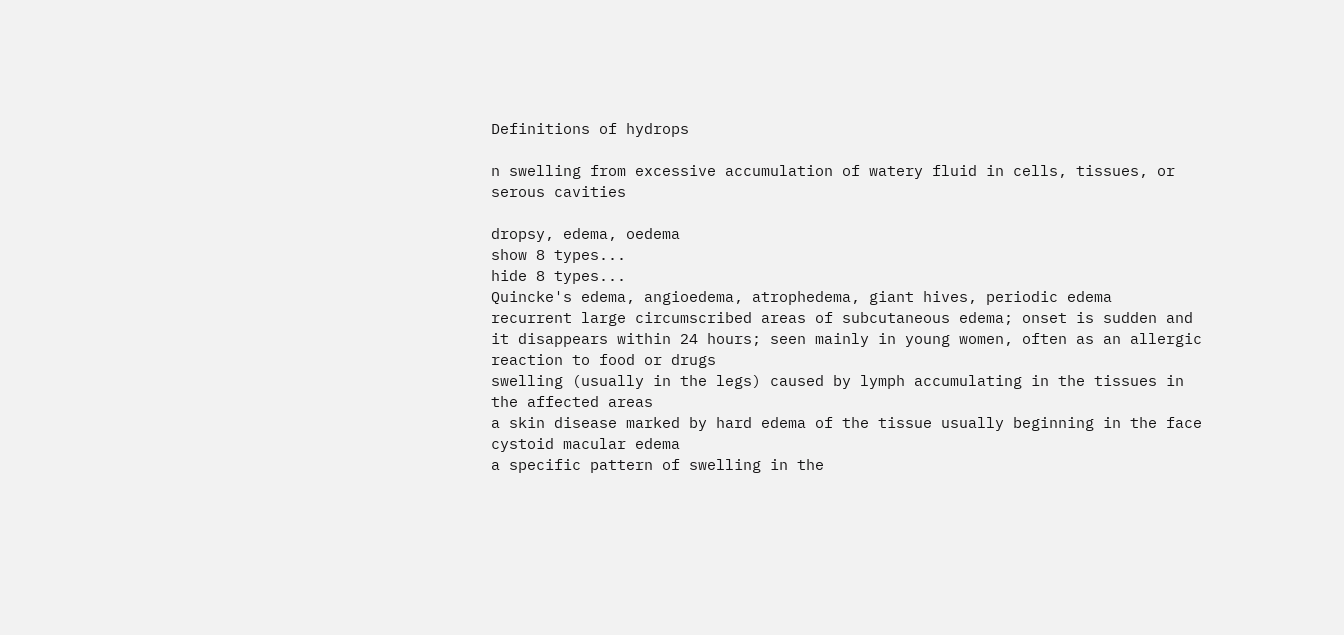Definitions of hydrops

n swelling from excessive accumulation of watery fluid in cells, tissues, or serous cavities

dropsy, edema, oedema
show 8 types...
hide 8 types...
Quincke's edema, angioedema, atrophedema, giant hives, periodic edema
recurrent large circumscribed areas of subcutaneous edema; onset is sudden and it disappears within 24 hours; seen mainly in young women, often as an allergic reaction to food or drugs
swelling (usually in the legs) caused by lymph accumulating in the tissues in the affected areas
a skin disease marked by hard edema of the tissue usually beginning in the face
cystoid macular edema
a specific pattern of swelling in the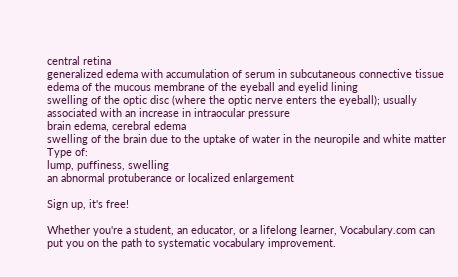central retina
generalized edema with accumulation of serum in subcutaneous connective tissue
edema of the mucous membrane of the eyeball and eyelid lining
swelling of the optic disc (where the optic nerve enters the eyeball); usually associated with an increase in intraocular pressure
brain edema, cerebral edema
swelling of the brain due to the uptake of water in the neuropile and white matter
Type of:
lump, puffiness, swelling
an abnormal protuberance or localized enlargement

Sign up, it's free!

Whether you're a student, an educator, or a lifelong learner, Vocabulary.com can put you on the path to systematic vocabulary improvement.